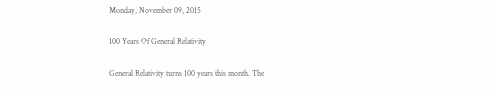Monday, November 09, 2015

100 Years Of General Relativity

General Relativity turns 100 years this month. The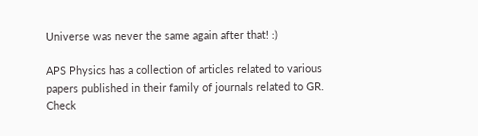Universe was never the same again after that! :)

APS Physics has a collection of articles related to various papers published in their family of journals related to GR. Check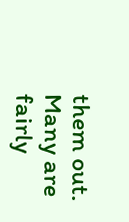them out. Many are fairly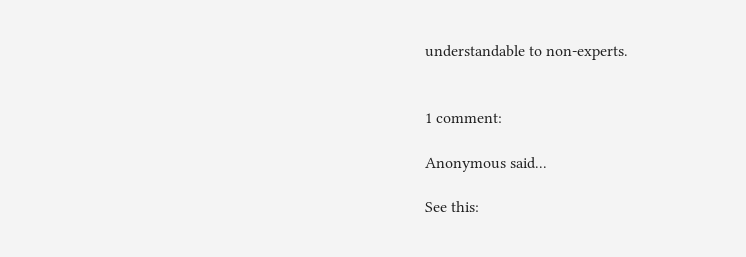understandable to non-experts.


1 comment:

Anonymous said...

See this: